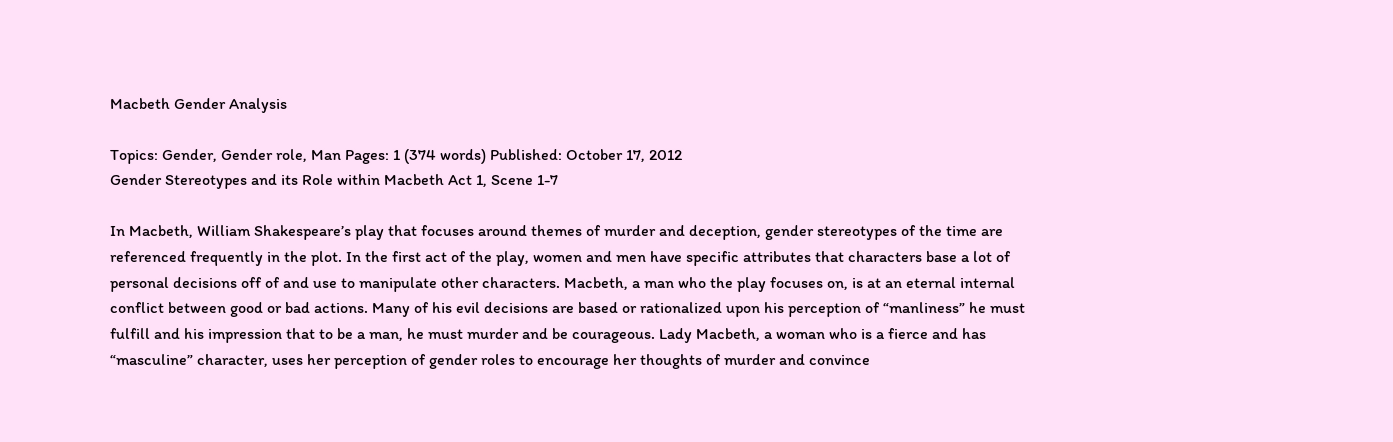Macbeth Gender Analysis

Topics: Gender, Gender role, Man Pages: 1 (374 words) Published: October 17, 2012
Gender Stereotypes and its Role within Macbeth Act 1, Scene 1-7

In Macbeth, William Shakespeare’s play that focuses around themes of murder and deception, gender stereotypes of the time are referenced frequently in the plot. In the first act of the play, women and men have specific attributes that characters base a lot of personal decisions off of and use to manipulate other characters. Macbeth, a man who the play focuses on, is at an eternal internal conflict between good or bad actions. Many of his evil decisions are based or rationalized upon his perception of “manliness” he must fulfill and his impression that to be a man, he must murder and be courageous. Lady Macbeth, a woman who is a fierce and has “masculine” character, uses her perception of gender roles to encourage her thoughts of murder and convince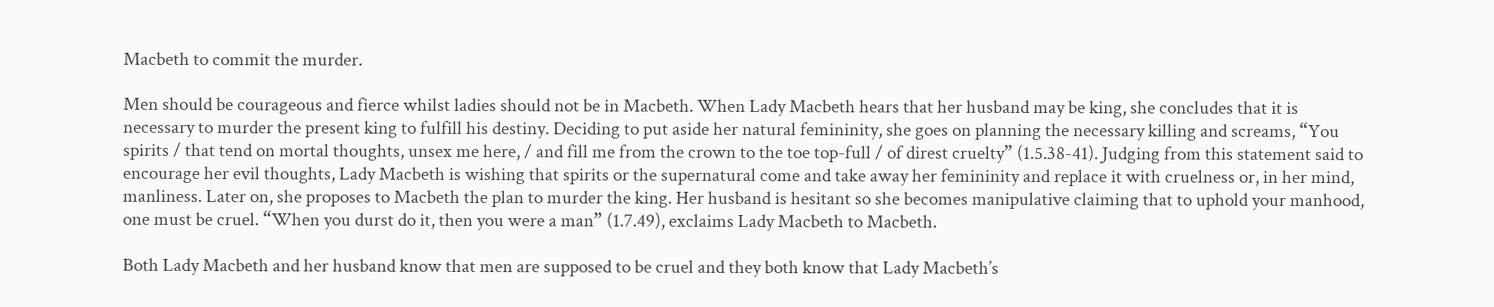Macbeth to commit the murder.

Men should be courageous and fierce whilst ladies should not be in Macbeth. When Lady Macbeth hears that her husband may be king, she concludes that it is necessary to murder the present king to fulfill his destiny. Deciding to put aside her natural femininity, she goes on planning the necessary killing and screams, “You spirits / that tend on mortal thoughts, unsex me here, / and fill me from the crown to the toe top-full / of direst cruelty” (1.5.38-41). Judging from this statement said to encourage her evil thoughts, Lady Macbeth is wishing that spirits or the supernatural come and take away her femininity and replace it with cruelness or, in her mind, manliness. Later on, she proposes to Macbeth the plan to murder the king. Her husband is hesitant so she becomes manipulative claiming that to uphold your manhood, one must be cruel. “When you durst do it, then you were a man” (1.7.49), exclaims Lady Macbeth to Macbeth.

Both Lady Macbeth and her husband know that men are supposed to be cruel and they both know that Lady Macbeth’s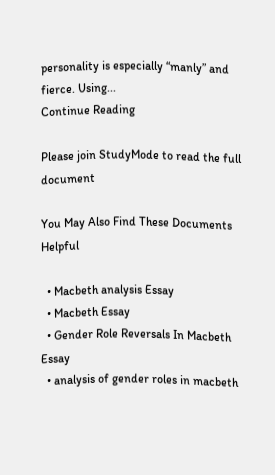personality is especially “manly” and fierce. Using...
Continue Reading

Please join StudyMode to read the full document

You May Also Find These Documents Helpful

  • Macbeth analysis Essay
  • Macbeth Essay
  • Gender Role Reversals In Macbeth Essay
  • analysis of gender roles in macbeth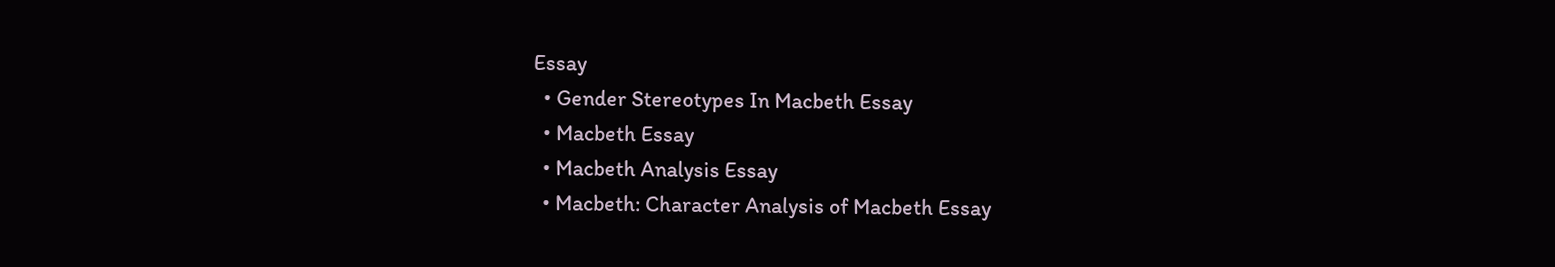Essay
  • Gender Stereotypes In Macbeth Essay
  • Macbeth Essay
  • Macbeth Analysis Essay
  • Macbeth: Character Analysis of Macbeth Essay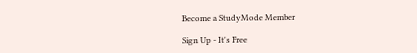Become a StudyMode Member

Sign Up - It's Free